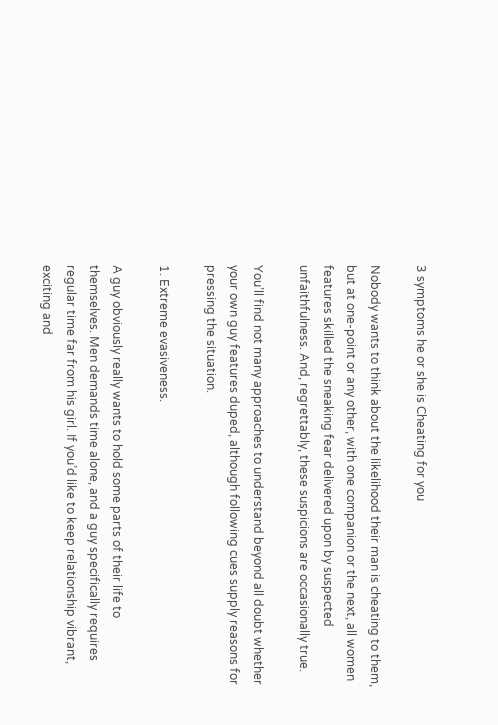3 symptoms he or she is Cheating for you

Nobody wants to think about the likelihood their man is cheating to them, but at one-point or any other, with one companion or the next, all women features skilled the sneaking fear delivered upon by suspected unfaithfulness. And, regrettably, these suspicions are occasionally true.

You’ll find not many approaches to understand beyond all doubt whether your own guy features duped, although following cues supply reasons for pressing the situation.

1. Extreme evasiveness.

A guy obviously really wants to hold some parts of their life to themselves. Men demands time alone, and a guy specifically requires regular time far from his girl. If you’d like to keep relationship vibrant, exciting and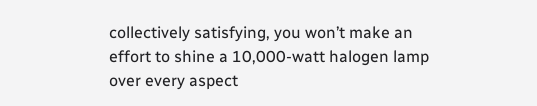collectively satisfying, you won’t make an effort to shine a 10,000-watt halogen lamp over every aspect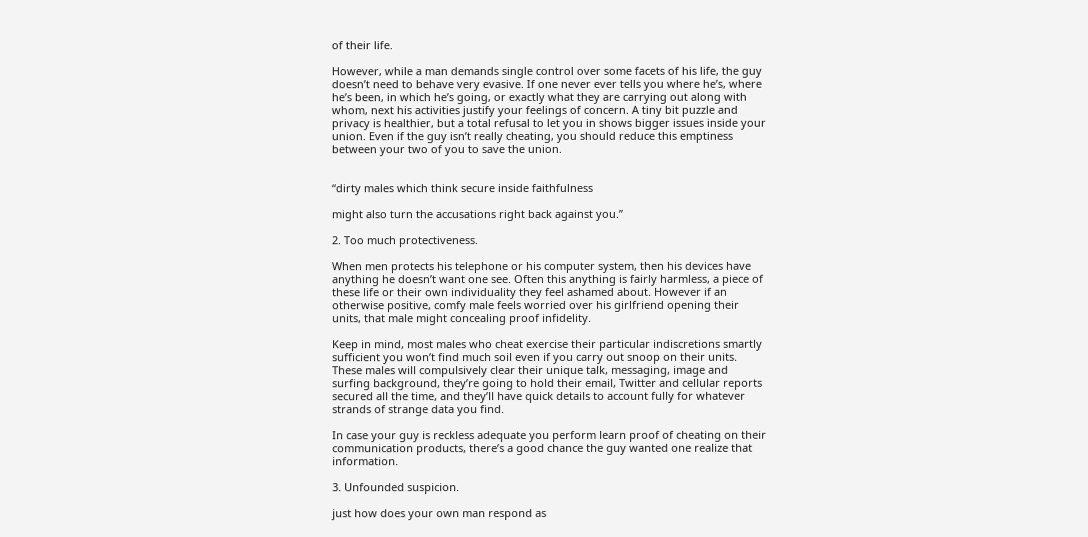of their life.

However, while a man demands single control over some facets of his life, the guy doesn’t need to behave very evasive. If one never ever tells you where he’s, where he’s been, in which he’s going, or exactly what they are carrying out along with whom, next his activities justify your feelings of concern. A tiny bit puzzle and privacy is healthier, but a total refusal to let you in shows bigger issues inside your union. Even if the guy isn’t really cheating, you should reduce this emptiness between your two of you to save the union.


“dirty males which think secure inside faithfulness

might also turn the accusations right back against you.”

2. Too much protectiveness.

When men protects his telephone or his computer system, then his devices have anything he doesn’t want one see. Often this anything is fairly harmless, a piece of these life or their own individuality they feel ashamed about. However if an otherwise positive, comfy male feels worried over his girlfriend opening their units, that male might concealing proof infidelity.

Keep in mind, most males who cheat exercise their particular indiscretions smartly sufficient you won’t find much soil even if you carry out snoop on their units. These males will compulsively clear their unique talk, messaging, image and surfing background, they’re going to hold their email, Twitter and cellular reports secured all the time, and they’ll have quick details to account fully for whatever strands of strange data you find.

In case your guy is reckless adequate you perform learn proof of cheating on their communication products, there’s a good chance the guy wanted one realize that information.

3. Unfounded suspicion.

just how does your own man respond as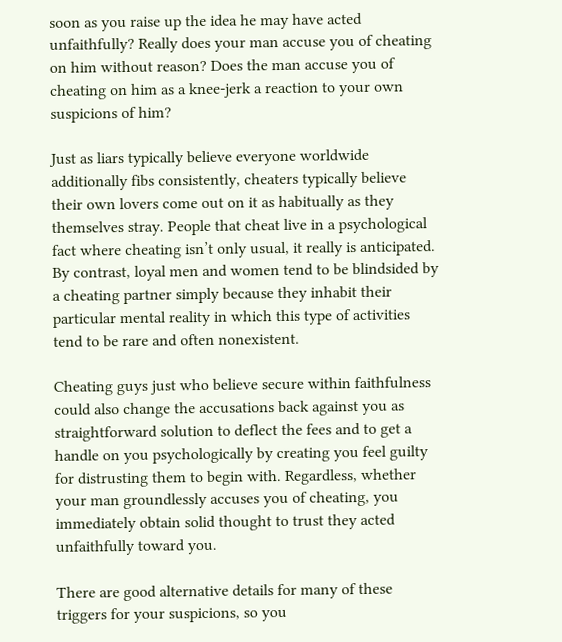soon as you raise up the idea he may have acted unfaithfully? Really does your man accuse you of cheating on him without reason? Does the man accuse you of cheating on him as a knee-jerk a reaction to your own suspicions of him?

Just as liars typically believe everyone worldwide additionally fibs consistently, cheaters typically believe their own lovers come out on it as habitually as they themselves stray. People that cheat live in a psychological fact where cheating isn’t only usual, it really is anticipated. By contrast, loyal men and women tend to be blindsided by a cheating partner simply because they inhabit their particular mental reality in which this type of activities tend to be rare and often nonexistent.

Cheating guys just who believe secure within faithfulness could also change the accusations back against you as straightforward solution to deflect the fees and to get a handle on you psychologically by creating you feel guilty for distrusting them to begin with. Regardless, whether your man groundlessly accuses you of cheating, you immediately obtain solid thought to trust they acted unfaithfully toward you.

There are good alternative details for many of these triggers for your suspicions, so you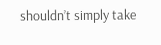shouldn’t simply take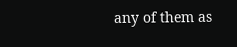any of them as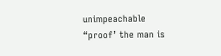unimpeachable “proof’ the man is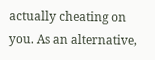actually cheating on you. As an alternative,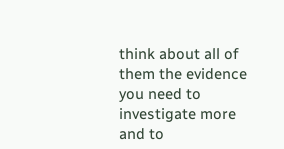think about all of them the evidence you need to investigate more and to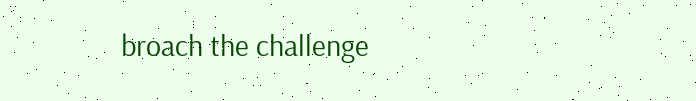broach the challenge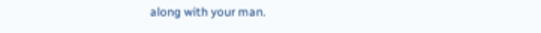along with your man.